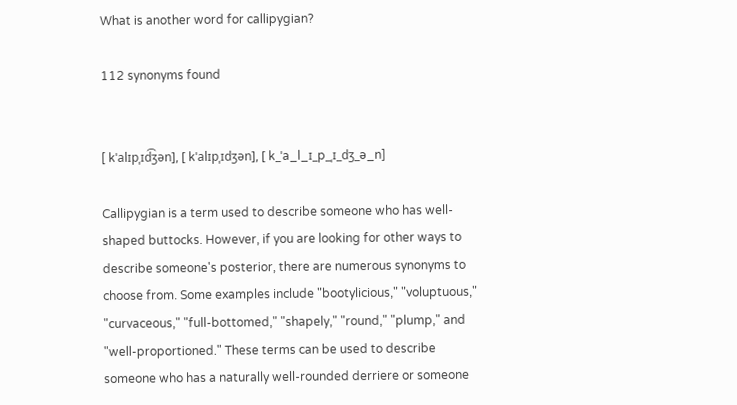What is another word for callipygian?

112 synonyms found


[ kˈalɪpˌɪd͡ʒən], [ kˈalɪpˌɪdʒən], [ k_ˈa_l_ɪ_p_ˌɪ_dʒ_ə_n]

Callipygian is a term used to describe someone who has well-shaped buttocks. However, if you are looking for other ways to describe someone's posterior, there are numerous synonyms to choose from. Some examples include "bootylicious," "voluptuous," "curvaceous," "full-bottomed," "shapely," "round," "plump," and "well-proportioned." These terms can be used to describe someone who has a naturally well-rounded derriere or someone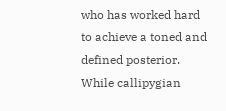who has worked hard to achieve a toned and defined posterior. While callipygian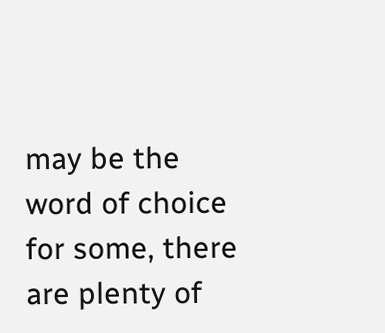may be the word of choice for some, there are plenty of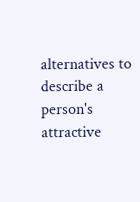alternatives to describe a person's attractive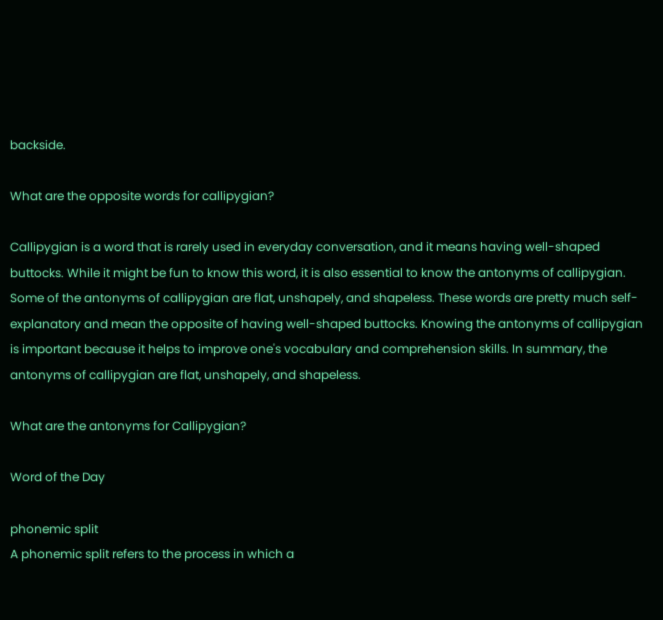backside.

What are the opposite words for callipygian?

Callipygian is a word that is rarely used in everyday conversation, and it means having well-shaped buttocks. While it might be fun to know this word, it is also essential to know the antonyms of callipygian. Some of the antonyms of callipygian are flat, unshapely, and shapeless. These words are pretty much self-explanatory and mean the opposite of having well-shaped buttocks. Knowing the antonyms of callipygian is important because it helps to improve one's vocabulary and comprehension skills. In summary, the antonyms of callipygian are flat, unshapely, and shapeless.

What are the antonyms for Callipygian?

Word of the Day

phonemic split
A phonemic split refers to the process in which a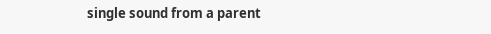single sound from a parent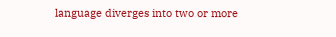language diverges into two or more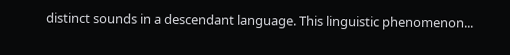distinct sounds in a descendant language. This linguistic phenomenon...